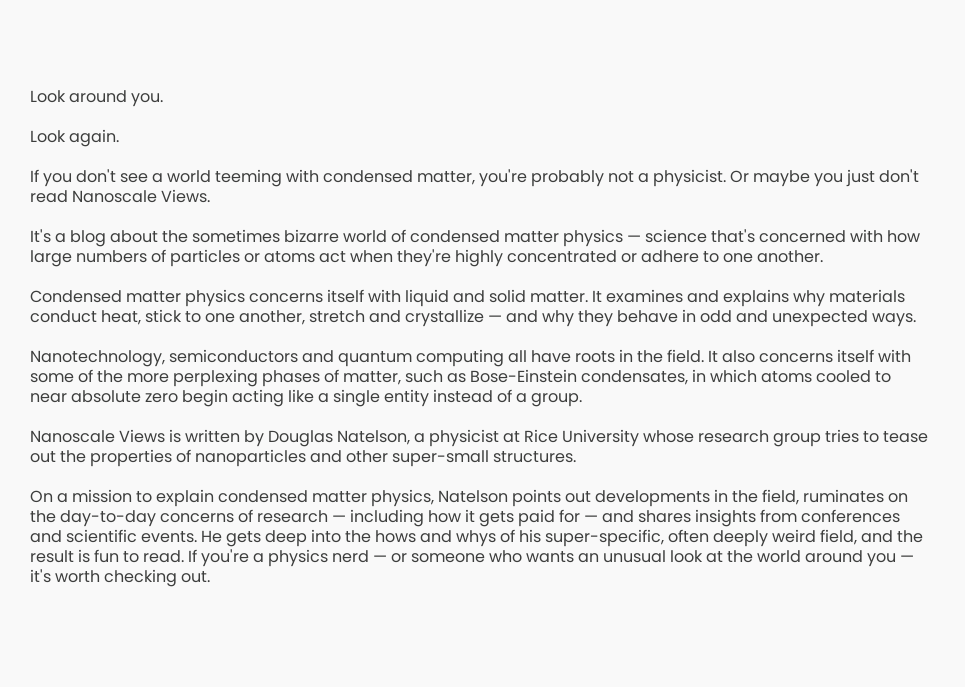Look around you.

Look again.

If you don't see a world teeming with condensed matter, you're probably not a physicist. Or maybe you just don't read Nanoscale Views.

It's a blog about the sometimes bizarre world of condensed matter physics — science that's concerned with how large numbers of particles or atoms act when they're highly concentrated or adhere to one another.

Condensed matter physics concerns itself with liquid and solid matter. It examines and explains why materials conduct heat, stick to one another, stretch and crystallize — and why they behave in odd and unexpected ways.

Nanotechnology, semiconductors and quantum computing all have roots in the field. It also concerns itself with some of the more perplexing phases of matter, such as Bose-Einstein condensates, in which atoms cooled to near absolute zero begin acting like a single entity instead of a group.

Nanoscale Views is written by Douglas Natelson, a physicist at Rice University whose research group tries to tease out the properties of nanoparticles and other super-small structures.

On a mission to explain condensed matter physics, Natelson points out developments in the field, ruminates on the day-to-day concerns of research — including how it gets paid for — and shares insights from conferences and scientific events. He gets deep into the hows and whys of his super-specific, often deeply weird field, and the result is fun to read. If you're a physics nerd — or someone who wants an unusual look at the world around you — it's worth checking out.